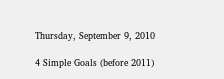Thursday, September 9, 2010

4 Simple Goals (before 2011)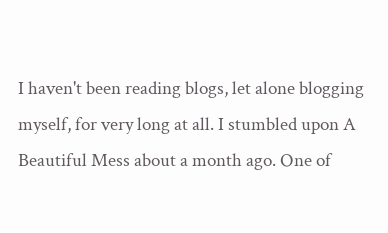I haven't been reading blogs, let alone blogging myself, for very long at all. I stumbled upon A Beautiful Mess about a month ago. One of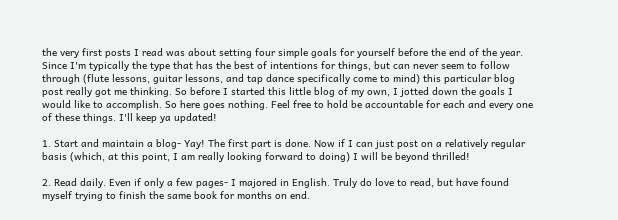the very first posts I read was about setting four simple goals for yourself before the end of the year. Since I'm typically the type that has the best of intentions for things, but can never seem to follow through (flute lessons, guitar lessons, and tap dance specifically come to mind) this particular blog post really got me thinking. So before I started this little blog of my own, I jotted down the goals I would like to accomplish. So here goes nothing. Feel free to hold be accountable for each and every one of these things. I'll keep ya updated!

1. Start and maintain a blog- Yay! The first part is done. Now if I can just post on a relatively regular basis (which, at this point, I am really looking forward to doing) I will be beyond thrilled!

2. Read daily. Even if only a few pages- I majored in English. Truly do love to read, but have found myself trying to finish the same book for months on end.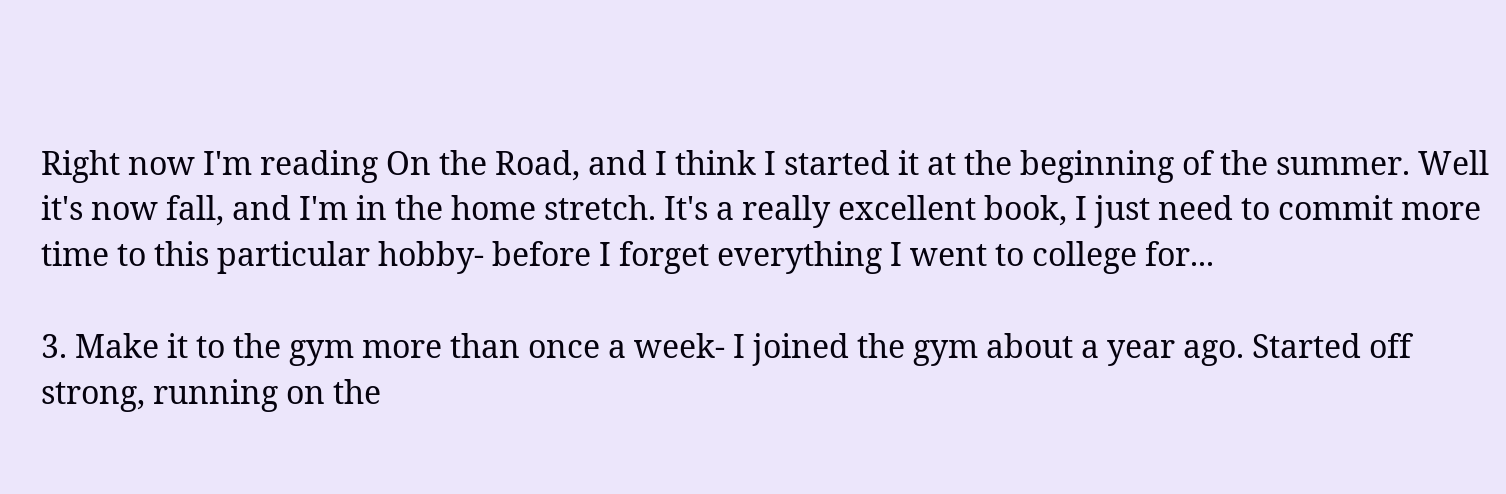Right now I'm reading On the Road, and I think I started it at the beginning of the summer. Well it's now fall, and I'm in the home stretch. It's a really excellent book, I just need to commit more time to this particular hobby- before I forget everything I went to college for...

3. Make it to the gym more than once a week- I joined the gym about a year ago. Started off strong, running on the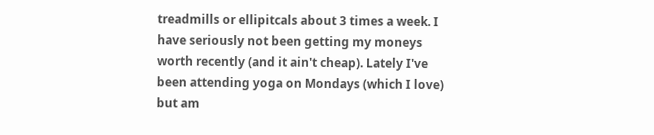treadmills or ellipitcals about 3 times a week. I have seriously not been getting my moneys worth recently (and it ain't cheap). Lately I've been attending yoga on Mondays (which I love) but am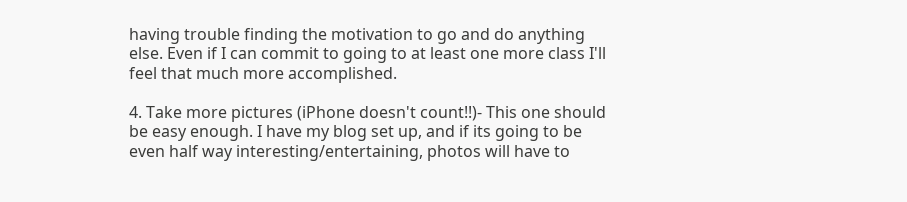having trouble finding the motivation to go and do anything else. Even if I can commit to going to at least one more class I'll feel that much more accomplished.

4. Take more pictures (iPhone doesn't count!!)- This one should be easy enough. I have my blog set up, and if its going to be even half way interesting/entertaining, photos will have to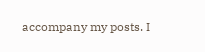accompany my posts. I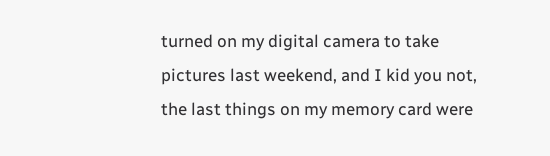turned on my digital camera to take pictures last weekend, and I kid you not, the last things on my memory card were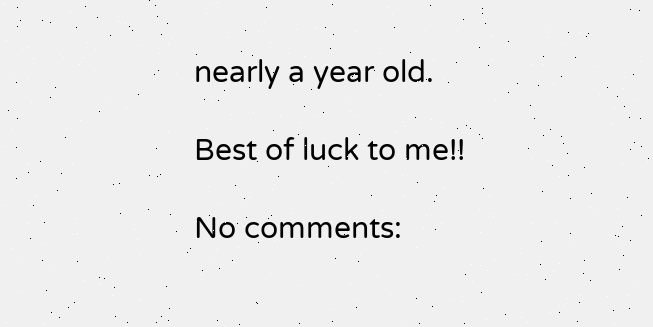nearly a year old.

Best of luck to me!!

No comments: